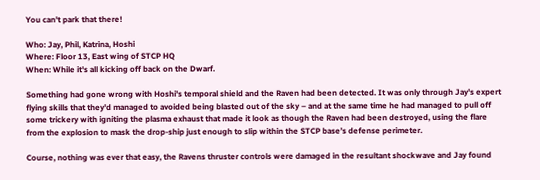You can't park that there!

Who: Jay, Phil, Katrina, Hoshi
Where: Floor 13, East wing of STCP HQ
When: While it's all kicking off back on the Dwarf.

Something had gone wrong with Hoshi's temporal shield and the Raven had been detected. It was only through Jay's expert flying skills that they'd managed to avoided being blasted out of the sky – and at the same time he had managed to pull off some trickery with igniting the plasma exhaust that made it look as though the Raven had been destroyed, using the flare from the explosion to mask the drop-ship just enough to slip within the STCP base’s defense perimeter.

Course, nothing was ever that easy, the Ravens thruster controls were damaged in the resultant shockwave and Jay found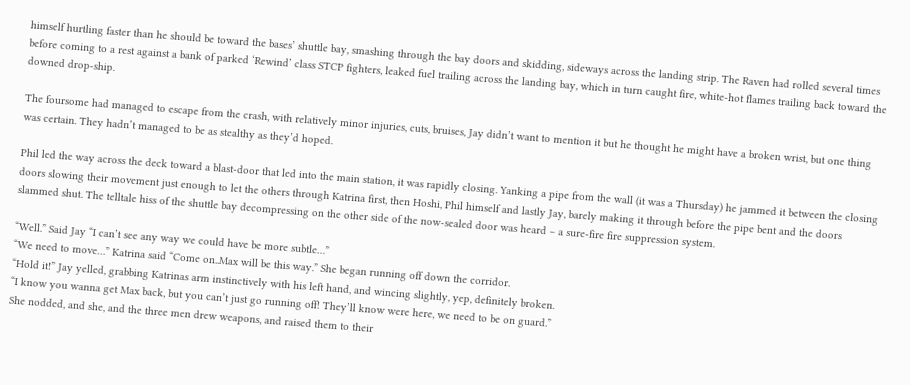himself hurtling faster than he should be toward the bases’ shuttle bay, smashing through the bay doors and skidding, sideways across the landing strip. The Raven had rolled several times before coming to a rest against a bank of parked ‘Rewind’ class STCP fighters, leaked fuel trailing across the landing bay, which in turn caught fire, white-hot flames trailing back toward the downed drop-ship.

The foursome had managed to escape from the crash, with relatively minor injuries, cuts, bruises, Jay didn’t want to mention it but he thought he might have a broken wrist, but one thing was certain. They hadn’t managed to be as stealthy as they’d hoped.

Phil led the way across the deck toward a blast-door that led into the main station, it was rapidly closing. Yanking a pipe from the wall (it was a Thursday) he jammed it between the closing doors slowing their movement just enough to let the others through Katrina first, then Hoshi, Phil himself and lastly Jay, barely making it through before the pipe bent and the doors slammed shut. The telltale hiss of the shuttle bay decompressing on the other side of the now-sealed door was heard – a sure-fire fire suppression system.

“Well.” Said Jay “I can’t see any way we could have be more subtle…”
“We need to move…” Katrina said “Come on..Max will be this way.” She began running off down the corridor.
“Hold it!” Jay yelled, grabbing Katrinas arm instinctively with his left hand, and wincing slightly, yep, definitely broken.
“I know you wanna get Max back, but you can’t just go running off! They’ll know were here, we need to be on guard.”
She nodded, and she, and the three men drew weapons, and raised them to their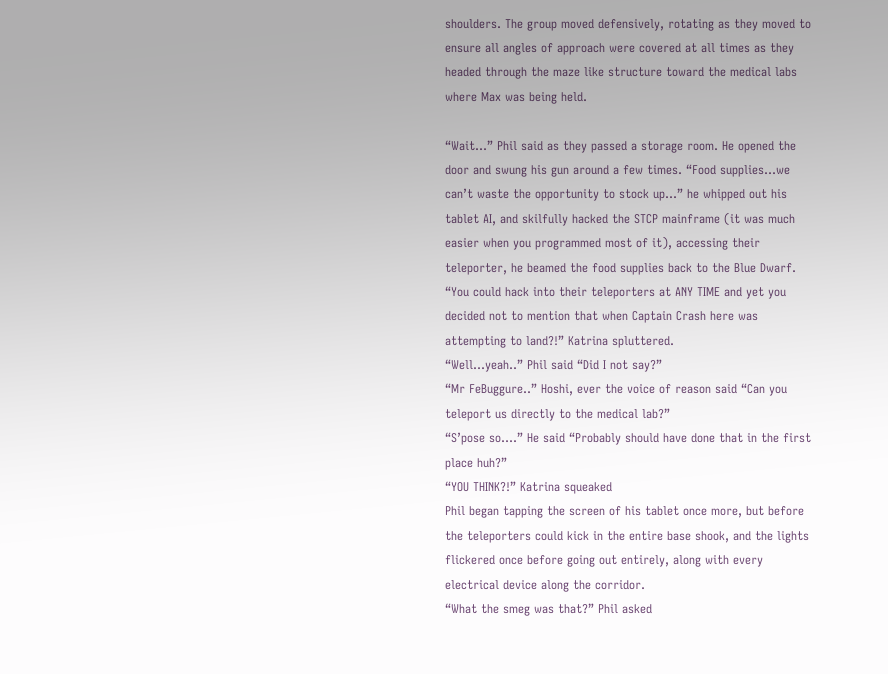shoulders. The group moved defensively, rotating as they moved to ensure all angles of approach were covered at all times as they headed through the maze like structure toward the medical labs where Max was being held.

“Wait…” Phil said as they passed a storage room. He opened the door and swung his gun around a few times. “Food supplies…we can’t waste the opportunity to stock up…” he whipped out his tablet AI, and skilfully hacked the STCP mainframe (it was much easier when you programmed most of it), accessing their teleporter, he beamed the food supplies back to the Blue Dwarf.
“You could hack into their teleporters at ANY TIME and yet you decided not to mention that when Captain Crash here was attempting to land?!” Katrina spluttered.
“Well…yeah..” Phil said “Did I not say?”
“Mr FeBuggure..” Hoshi, ever the voice of reason said “Can you teleport us directly to the medical lab?”
“S’pose so….” He said “Probably should have done that in the first place huh?”
“YOU THINK?!” Katrina squeaked
Phil began tapping the screen of his tablet once more, but before the teleporters could kick in the entire base shook, and the lights flickered once before going out entirely, along with every electrical device along the corridor.
“What the smeg was that?” Phil asked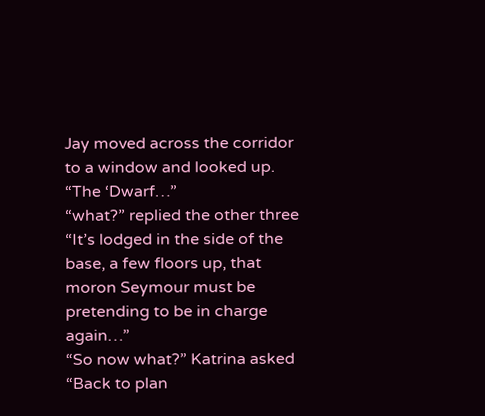Jay moved across the corridor to a window and looked up. “The ‘Dwarf…”
“what?” replied the other three
“It’s lodged in the side of the base, a few floors up, that moron Seymour must be pretending to be in charge again…”
“So now what?” Katrina asked
“Back to plan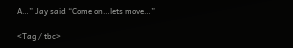A…” Jay said “Come on…lets move…”

<Tag / tbc>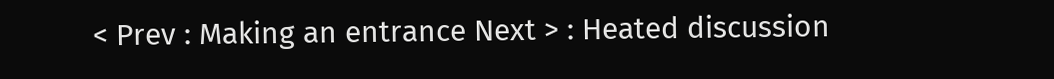< Prev : Making an entrance Next > : Heated discussion